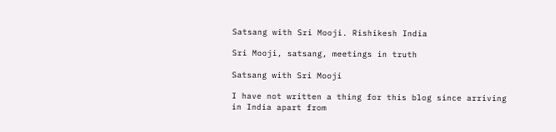Satsang with Sri Mooji. Rishikesh India

Sri Mooji, satsang, meetings in truth

Satsang with Sri Mooji

I have not written a thing for this blog since arriving in India apart from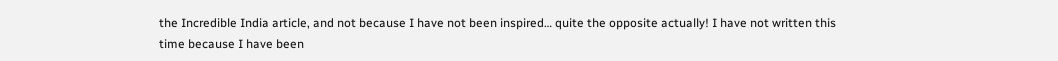the Incredible India article, and not because I have not been inspired… quite the opposite actually! I have not written this time because I have been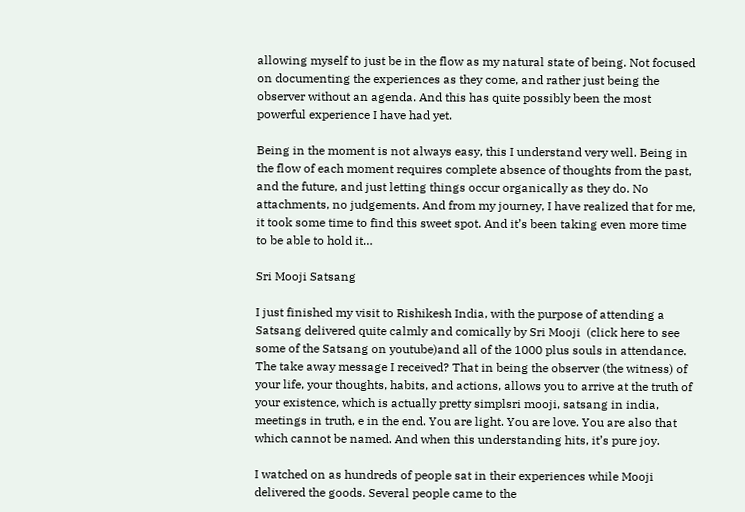allowing myself to just be in the flow as my natural state of being. Not focused on documenting the experiences as they come, and rather just being the observer without an agenda. And this has quite possibly been the most powerful experience I have had yet.

Being in the moment is not always easy, this I understand very well. Being in the flow of each moment requires complete absence of thoughts from the past, and the future, and just letting things occur organically as they do. No attachments, no judgements. And from my journey, I have realized that for me, it took some time to find this sweet spot. And it’s been taking even more time to be able to hold it…

Sri Mooji Satsang

I just finished my visit to Rishikesh India, with the purpose of attending a Satsang delivered quite calmly and comically by Sri Mooji  (click here to see some of the Satsang on youtube)and all of the 1000 plus souls in attendance. The take away message I received? That in being the observer (the witness) of your life, your thoughts, habits, and actions, allows you to arrive at the truth of your existence, which is actually pretty simplsri mooji, satsang in india, meetings in truth, e in the end. You are light. You are love. You are also that which cannot be named. And when this understanding hits, it’s pure joy.

I watched on as hundreds of people sat in their experiences while Mooji delivered the goods. Several people came to the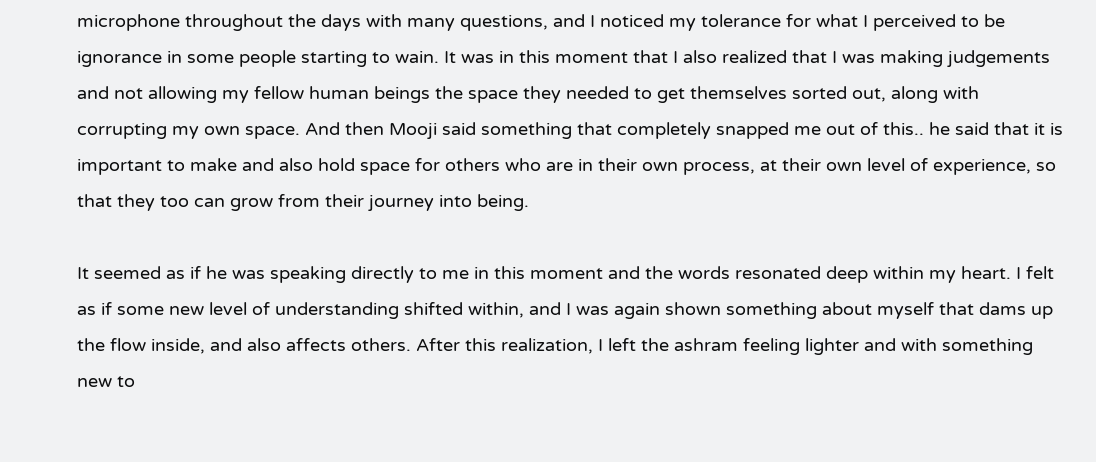microphone throughout the days with many questions, and I noticed my tolerance for what I perceived to be ignorance in some people starting to wain. It was in this moment that I also realized that I was making judgements and not allowing my fellow human beings the space they needed to get themselves sorted out, along with corrupting my own space. And then Mooji said something that completely snapped me out of this.. he said that it is important to make and also hold space for others who are in their own process, at their own level of experience, so that they too can grow from their journey into being.

It seemed as if he was speaking directly to me in this moment and the words resonated deep within my heart. I felt as if some new level of understanding shifted within, and I was again shown something about myself that dams up the flow inside, and also affects others. After this realization, I left the ashram feeling lighter and with something new to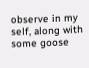observe in my self, along with some goose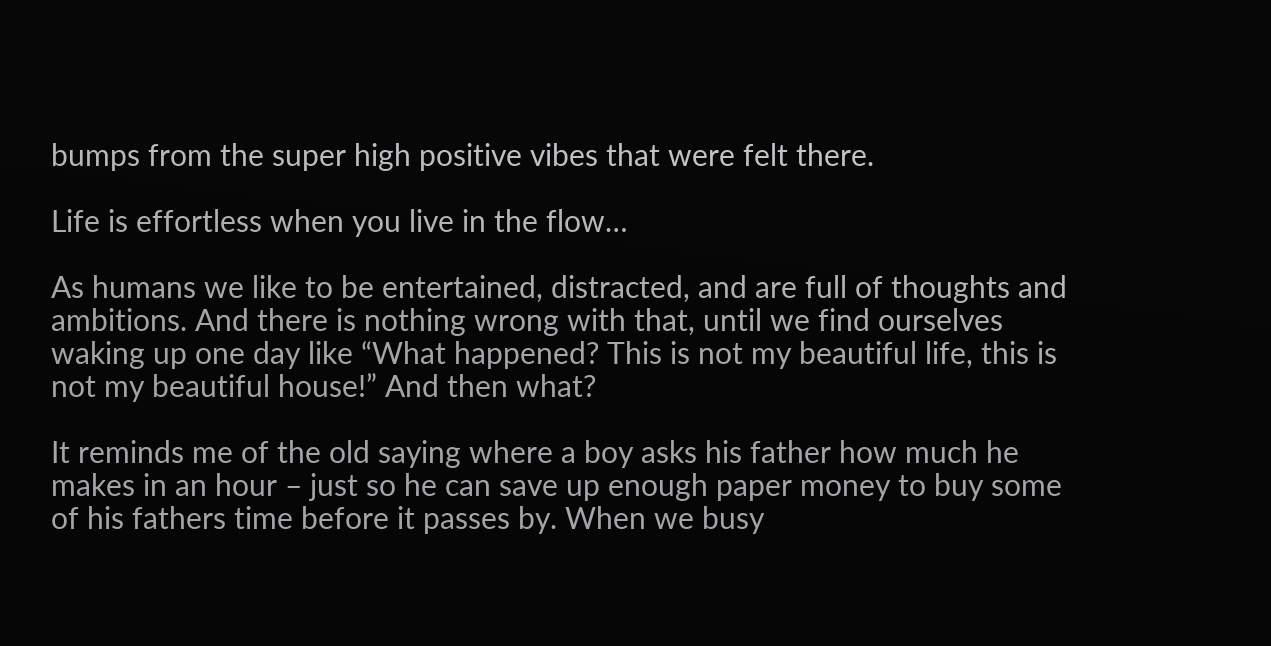bumps from the super high positive vibes that were felt there.

Life is effortless when you live in the flow…

As humans we like to be entertained, distracted, and are full of thoughts and ambitions. And there is nothing wrong with that, until we find ourselves waking up one day like “What happened? This is not my beautiful life, this is not my beautiful house!” And then what?

It reminds me of the old saying where a boy asks his father how much he makes in an hour – just so he can save up enough paper money to buy some of his fathers time before it passes by. When we busy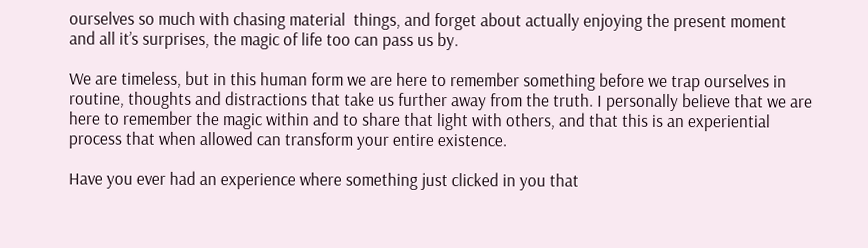ourselves so much with chasing material  things, and forget about actually enjoying the present moment and all it’s surprises, the magic of life too can pass us by.

We are timeless, but in this human form we are here to remember something before we trap ourselves in routine, thoughts and distractions that take us further away from the truth. I personally believe that we are here to remember the magic within and to share that light with others, and that this is an experiential process that when allowed can transform your entire existence.

Have you ever had an experience where something just clicked in you that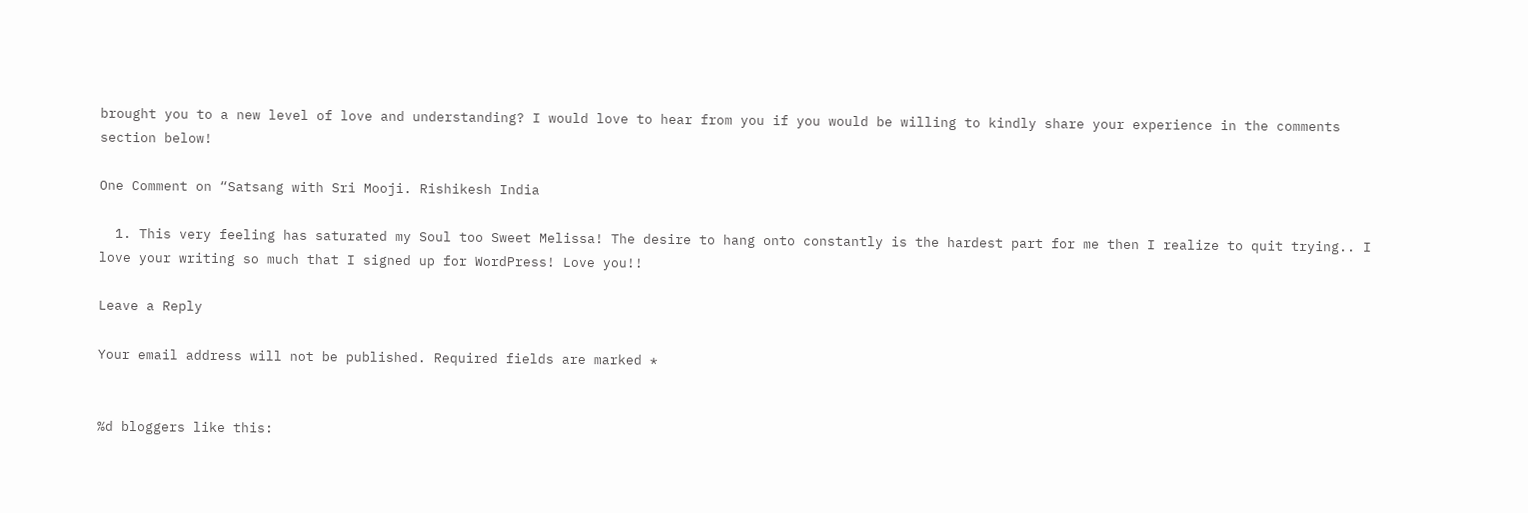brought you to a new level of love and understanding? I would love to hear from you if you would be willing to kindly share your experience in the comments section below!

One Comment on “Satsang with Sri Mooji. Rishikesh India

  1. This very feeling has saturated my Soul too Sweet Melissa! The desire to hang onto constantly is the hardest part for me then I realize to quit trying.. I love your writing so much that I signed up for WordPress! Love you!!

Leave a Reply

Your email address will not be published. Required fields are marked *


%d bloggers like this: